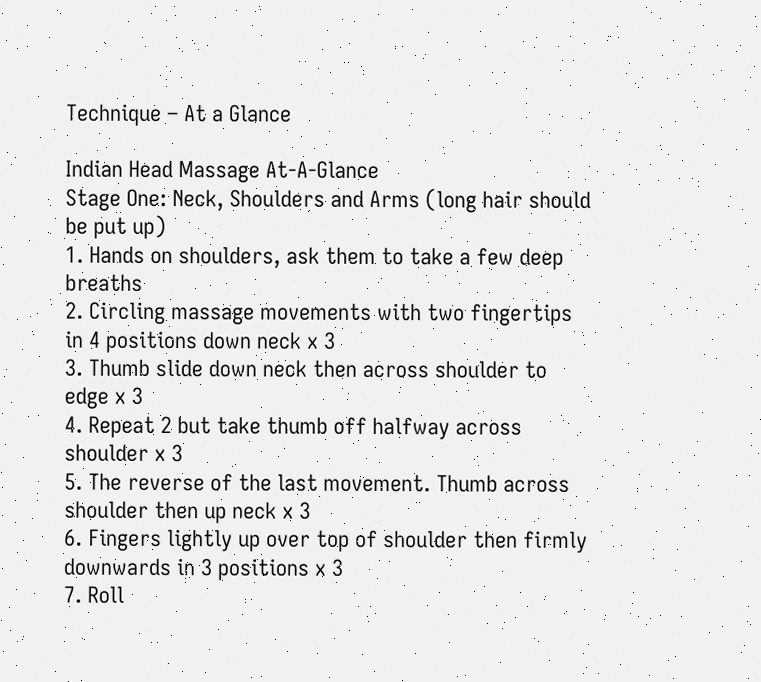Technique – At a Glance

Indian Head Massage At-A-Glance
Stage One: Neck, Shoulders and Arms (long hair should be put up)
1. Hands on shoulders, ask them to take a few deep breaths
2. Circling massage movements with two fingertips in 4 positions down neck x 3
3. Thumb slide down neck then across shoulder to edge x 3
4. Repeat 2 but take thumb off halfway across shoulder x 3
5. The reverse of the last movement. Thumb across shoulder then up neck x 3
6. Fingers lightly up over top of shoulder then firmly downwards in 3 positions x 3
7. Roll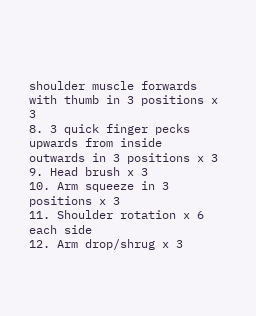shoulder muscle forwards with thumb in 3 positions x 3
8. 3 quick finger pecks upwards from inside outwards in 3 positions x 3
9. Head brush x 3
10. Arm squeeze in 3 positions x 3
11. Shoulder rotation x 6 each side
12. Arm drop/shrug x 3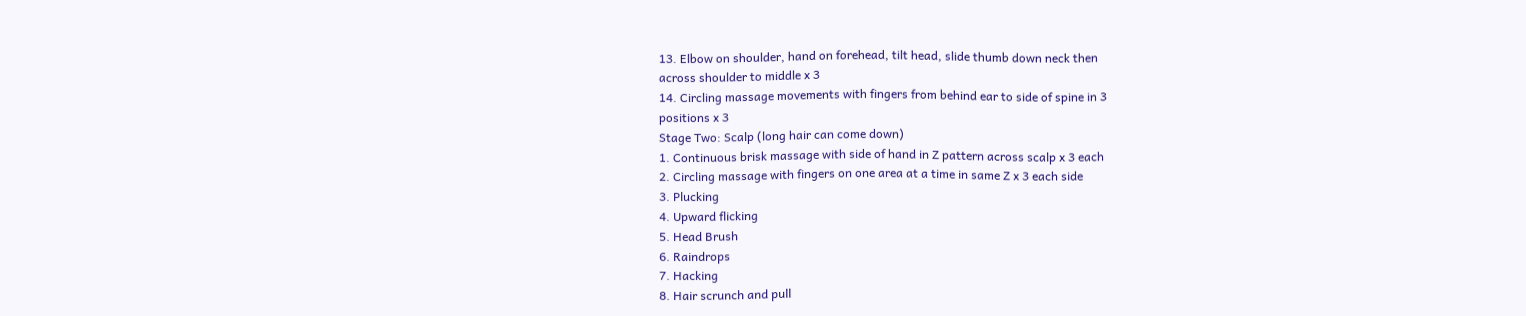13. Elbow on shoulder, hand on forehead, tilt head, slide thumb down neck then
across shoulder to middle x 3
14. Circling massage movements with fingers from behind ear to side of spine in 3
positions x 3
Stage Two: Scalp (long hair can come down)
1. Continuous brisk massage with side of hand in Z pattern across scalp x 3 each
2. Circling massage with fingers on one area at a time in same Z x 3 each side
3. Plucking
4. Upward flicking
5. Head Brush
6. Raindrops
7. Hacking
8. Hair scrunch and pull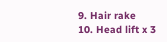9. Hair rake
10. Head lift x 3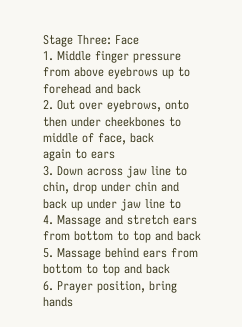Stage Three: Face
1. Middle finger pressure from above eyebrows up to forehead and back
2. Out over eyebrows, onto then under cheekbones to middle of face, back
again to ears
3. Down across jaw line to chin, drop under chin and back up under jaw line to
4. Massage and stretch ears from bottom to top and back
5. Massage behind ears from bottom to top and back
6. Prayer position, bring hands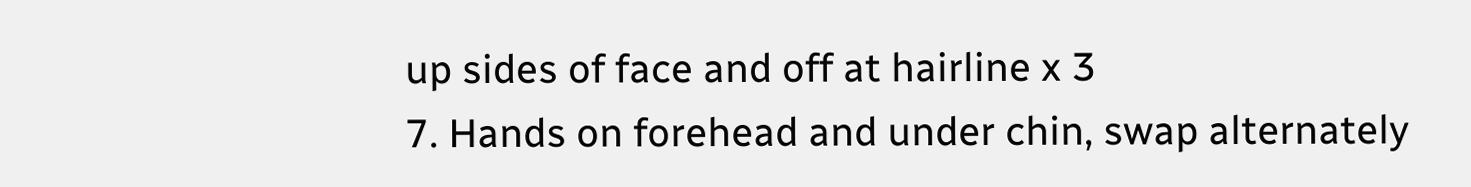up sides of face and off at hairline x 3
7. Hands on forehead and under chin, swap alternately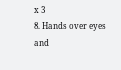x 3
8. Hands over eyes and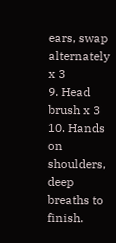ears, swap alternately x 3
9. Head brush x 3
10. Hands on shoulders, deep breaths to finish.